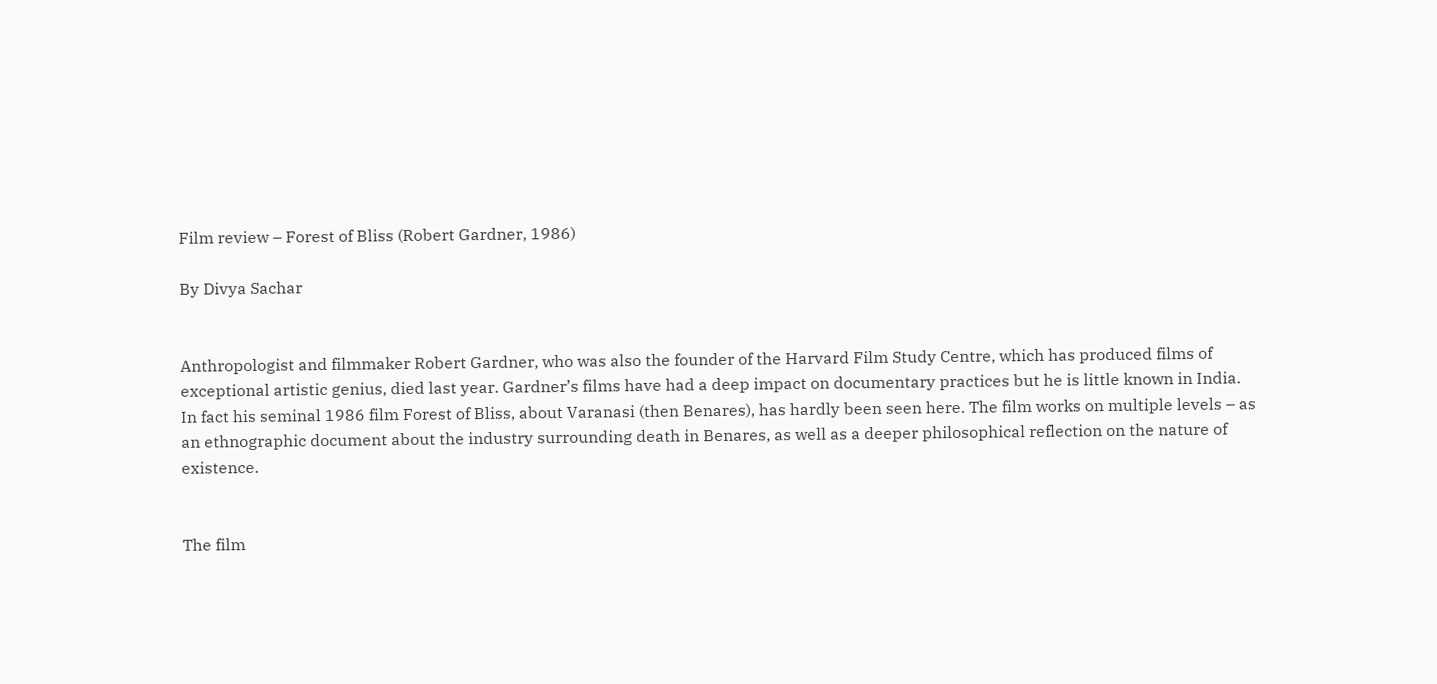Film review – Forest of Bliss (Robert Gardner, 1986)

By Divya Sachar


Anthropologist and filmmaker Robert Gardner, who was also the founder of the Harvard Film Study Centre, which has produced films of exceptional artistic genius, died last year. Gardner’s films have had a deep impact on documentary practices but he is little known in India. In fact his seminal 1986 film Forest of Bliss, about Varanasi (then Benares), has hardly been seen here. The film works on multiple levels – as an ethnographic document about the industry surrounding death in Benares, as well as a deeper philosophical reflection on the nature of existence.


The film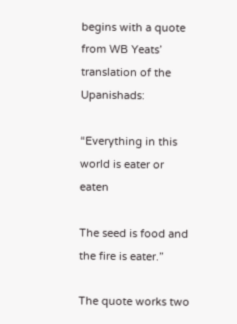begins with a quote from WB Yeats’ translation of the Upanishads:

“Everything in this world is eater or eaten

The seed is food and the fire is eater.”

The quote works two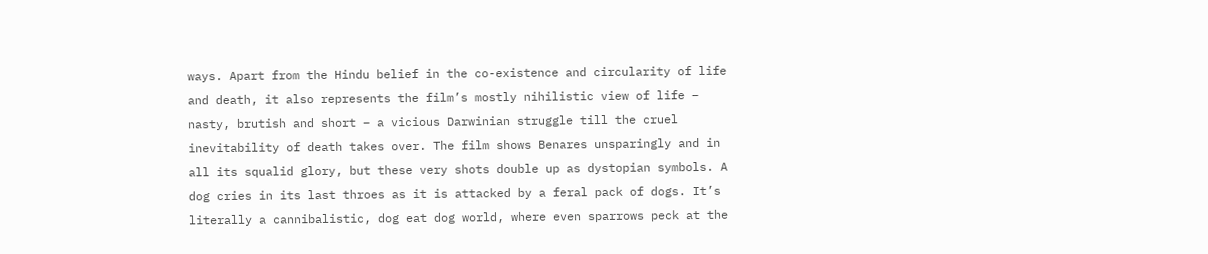ways. Apart from the Hindu belief in the co-existence and circularity of life and death, it also represents the film’s mostly nihilistic view of life – nasty, brutish and short – a vicious Darwinian struggle till the cruel inevitability of death takes over. The film shows Benares unsparingly and in all its squalid glory, but these very shots double up as dystopian symbols. A dog cries in its last throes as it is attacked by a feral pack of dogs. It’s literally a cannibalistic, dog eat dog world, where even sparrows peck at the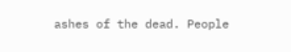ashes of the dead. People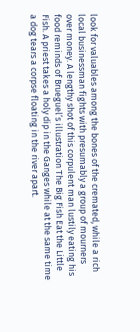look for valuables among the bones of the cremated, while a rich local businessman fights with presumably a group of mourners over money. A lengthy shot of this corpulent man lustily eating his food reminds of Brueguel’s illustration The Big Fish Eat the Little Fish. A priest takes a holy dip in the Ganges while at the same time a dog tears a corpse floating in the river apart.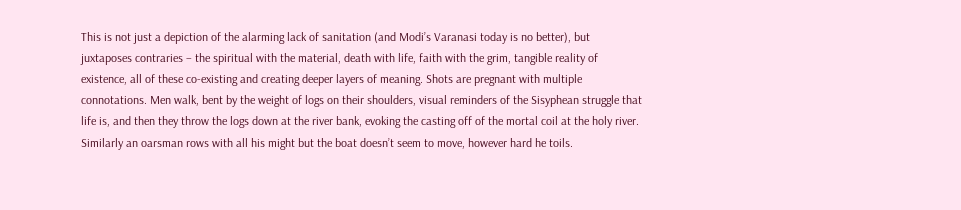This is not just a depiction of the alarming lack of sanitation (and Modi’s Varanasi today is no better), but juxtaposes contraries – the spiritual with the material, death with life, faith with the grim, tangible reality of existence, all of these co-existing and creating deeper layers of meaning. Shots are pregnant with multiple connotations. Men walk, bent by the weight of logs on their shoulders, visual reminders of the Sisyphean struggle that life is, and then they throw the logs down at the river bank, evoking the casting off of the mortal coil at the holy river. Similarly an oarsman rows with all his might but the boat doesn’t seem to move, however hard he toils.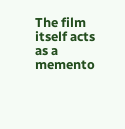The film itself acts as a memento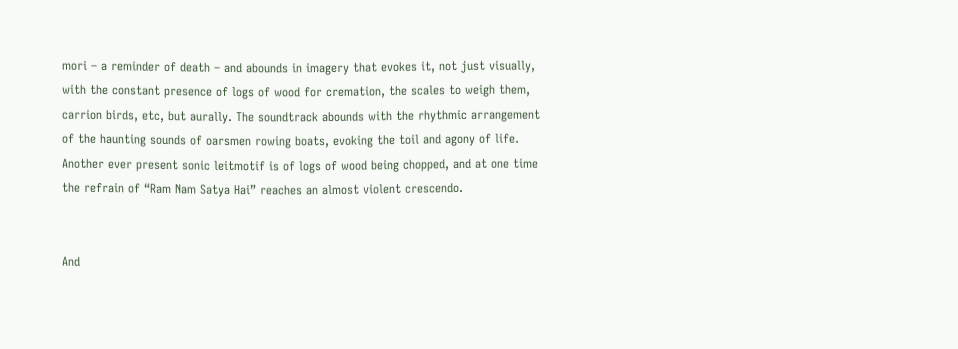mori – a reminder of death – and abounds in imagery that evokes it, not just visually, with the constant presence of logs of wood for cremation, the scales to weigh them, carrion birds, etc, but aurally. The soundtrack abounds with the rhythmic arrangement of the haunting sounds of oarsmen rowing boats, evoking the toil and agony of life. Another ever present sonic leitmotif is of logs of wood being chopped, and at one time the refrain of “Ram Nam Satya Hai” reaches an almost violent crescendo.


And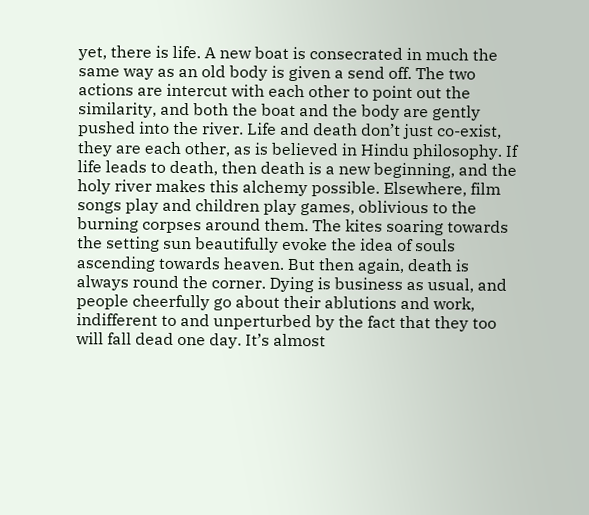yet, there is life. A new boat is consecrated in much the same way as an old body is given a send off. The two actions are intercut with each other to point out the similarity, and both the boat and the body are gently pushed into the river. Life and death don’t just co-exist, they are each other, as is believed in Hindu philosophy. If life leads to death, then death is a new beginning, and the holy river makes this alchemy possible. Elsewhere, film songs play and children play games, oblivious to the burning corpses around them. The kites soaring towards the setting sun beautifully evoke the idea of souls ascending towards heaven. But then again, death is always round the corner. Dying is business as usual, and people cheerfully go about their ablutions and work, indifferent to and unperturbed by the fact that they too will fall dead one day. It’s almost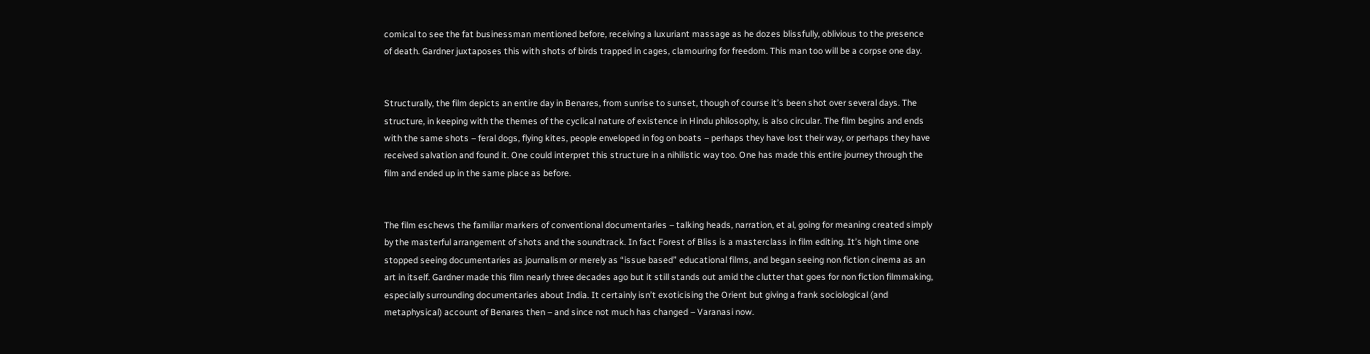comical to see the fat businessman mentioned before, receiving a luxuriant massage as he dozes blissfully, oblivious to the presence of death. Gardner juxtaposes this with shots of birds trapped in cages, clamouring for freedom. This man too will be a corpse one day.


Structurally, the film depicts an entire day in Benares, from sunrise to sunset, though of course it’s been shot over several days. The structure, in keeping with the themes of the cyclical nature of existence in Hindu philosophy, is also circular. The film begins and ends with the same shots – feral dogs, flying kites, people enveloped in fog on boats – perhaps they have lost their way, or perhaps they have received salvation and found it. One could interpret this structure in a nihilistic way too. One has made this entire journey through the film and ended up in the same place as before.


The film eschews the familiar markers of conventional documentaries – talking heads, narration, et al, going for meaning created simply by the masterful arrangement of shots and the soundtrack. In fact Forest of Bliss is a masterclass in film editing. It’s high time one stopped seeing documentaries as journalism or merely as “issue based” educational films, and began seeing non fiction cinema as an art in itself. Gardner made this film nearly three decades ago but it still stands out amid the clutter that goes for non fiction filmmaking, especially surrounding documentaries about India. It certainly isn’t exoticising the Orient but giving a frank sociological (and metaphysical) account of Benares then – and since not much has changed – Varanasi now.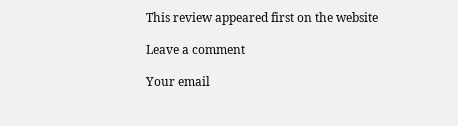This review appeared first on the website

Leave a comment

Your email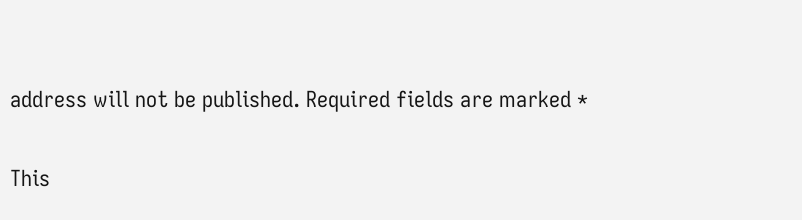address will not be published. Required fields are marked *

This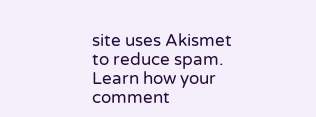site uses Akismet to reduce spam. Learn how your comment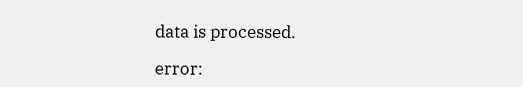data is processed.

error: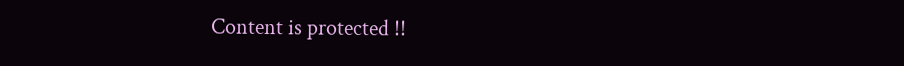Content is protected !!